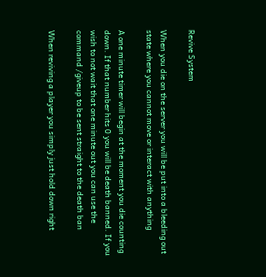Revive System

When you die on the server you will be put into a bleeding out state where you cannot move or interact with anything

A one minute timer will begin at the moment you die counting down. If that number hits 0 you will be death banned. If you wish to not wait that one minute out you can use the command /giveup to be sent straight to the death ban

When reviving a player you simply just hold down right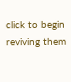click to begin reviving them